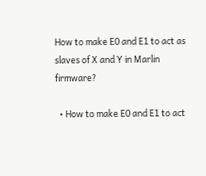How to make E0 and E1 to act as slaves of X and Y in Marlin firmware?

  • How to make E0 and E1 to act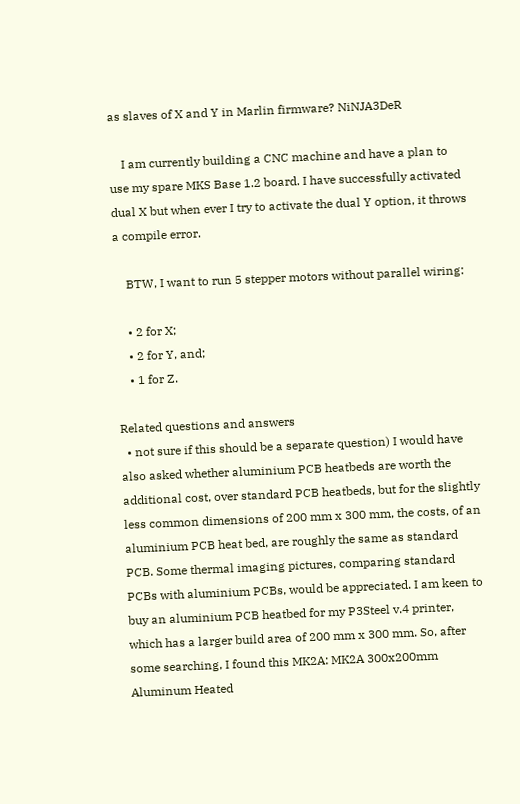as slaves of X and Y in Marlin firmware? NiNJA3DeR

    I am currently building a CNC machine and have a plan to use my spare MKS Base 1.2 board. I have successfully activated dual X but when ever I try to activate the dual Y option, it throws a compile error.

    BTW, I want to run 5 stepper motors without parallel wiring:

    • 2 for X;
    • 2 for Y, and;
    • 1 for Z.

Related questions and answers
  • not sure if this should be a separate question) I would have also asked whether aluminium PCB heatbeds are worth the additional cost, over standard PCB heatbeds, but for the slightly less common dimensions of 200 mm x 300 mm, the costs, of an aluminium PCB heat bed, are roughly the same as standard PCB. Some thermal imaging pictures, comparing standard PCBs with aluminium PCBs, would be appreciated. I am keen to buy an aluminium PCB heatbed for my P3Steel v.4 printer, which has a larger build area of 200 mm x 300 mm. So, after some searching, I found this MK2A: MK2A 300x200mm Aluminum Heated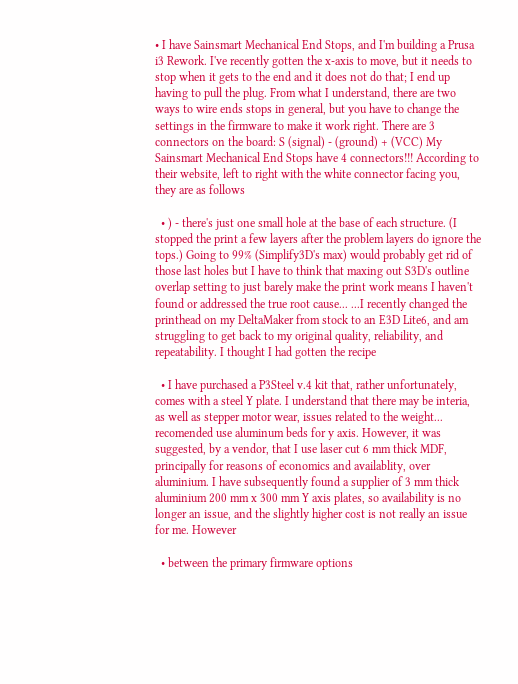• I have Sainsmart Mechanical End Stops, and I'm building a Prusa i3 Rework. I've recently gotten the x-axis to move, but it needs to stop when it gets to the end and it does not do that; I end up having to pull the plug. From what I understand, there are two ways to wire ends stops in general, but you have to change the settings in the firmware to make it work right. There are 3 connectors on the board: S (signal) - (ground) + (VCC) My Sainsmart Mechanical End Stops have 4 connectors!!! According to their website, left to right with the white connector facing you, they are as follows

  • ) - there's just one small hole at the base of each structure. (I stopped the print a few layers after the problem layers do ignore the tops.) Going to 99% (Simplify3D's max) would probably get rid of those last holes but I have to think that maxing out S3D's outline overlap setting to just barely make the print work means I haven't found or addressed the true root cause... ...I recently changed the printhead on my DeltaMaker from stock to an E3D Lite6, and am struggling to get back to my original quality, reliability, and repeatability. I thought I had gotten the recipe

  • I have purchased a P3Steel v.4 kit that, rather unfortunately, comes with a steel Y plate. I understand that there may be interia, as well as stepper motor wear, issues related to the weight... recomended use aluminum beds for y axis. However, it was suggested, by a vendor, that I use laser cut 6 mm thick MDF, principally for reasons of economics and availablity, over aluminium. I have subsequently found a supplier of 3 mm thick aluminium 200 mm x 300 mm Y axis plates, so availability is no longer an issue, and the slightly higher cost is not really an issue for me. However

  • between the primary firmware options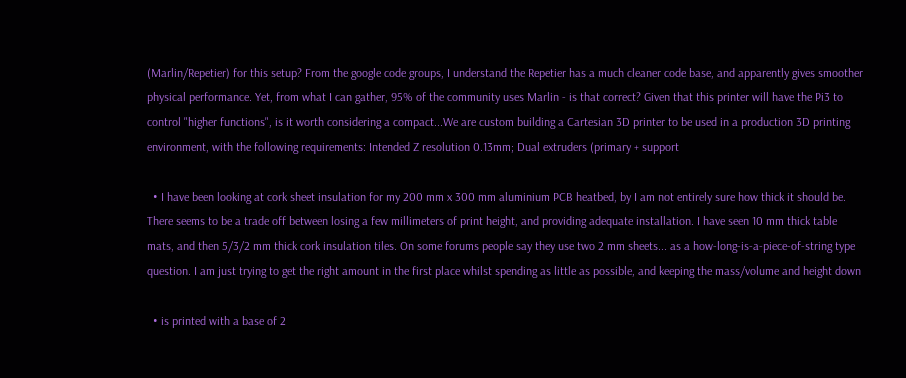(Marlin/Repetier) for this setup? From the google code groups, I understand the Repetier has a much cleaner code base, and apparently gives smoother physical performance. Yet, from what I can gather, 95% of the community uses Marlin - is that correct? Given that this printer will have the Pi3 to control "higher functions", is it worth considering a compact...We are custom building a Cartesian 3D printer to be used in a production 3D printing environment, with the following requirements: Intended Z resolution 0.13mm; Dual extruders (primary + support

  • I have been looking at cork sheet insulation for my 200 mm x 300 mm aluminium PCB heatbed, by I am not entirely sure how thick it should be. There seems to be a trade off between losing a few millimeters of print height, and providing adequate installation. I have seen 10 mm thick table mats, and then 5/3/2 mm thick cork insulation tiles. On some forums people say they use two 2 mm sheets... as a how-long-is-a-piece-of-string type question. I am just trying to get the right amount in the first place whilst spending as little as possible, and keeping the mass/volume and height down

  • is printed with a base of 2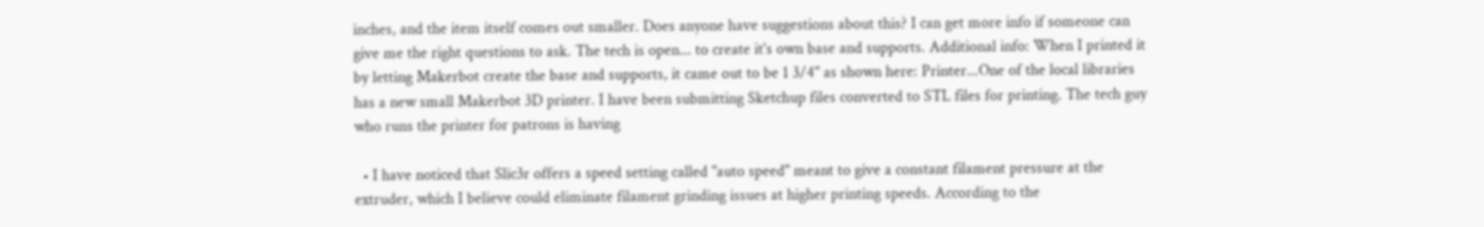inches, and the item itself comes out smaller. Does anyone have suggestions about this? I can get more info if someone can give me the right questions to ask. The tech is open... to create it's own base and supports. Additional info: When I printed it by letting Makerbot create the base and supports, it came out to be 1 3/4" as shown here: Printer...One of the local libraries has a new small Makerbot 3D printer. I have been submitting Sketchup files converted to STL files for printing. The tech guy who runs the printer for patrons is having

  • I have noticed that Slic3r offers a speed setting called "auto speed" meant to give a constant filament pressure at the extruder, which I believe could eliminate filament grinding issues at higher printing speeds. According to the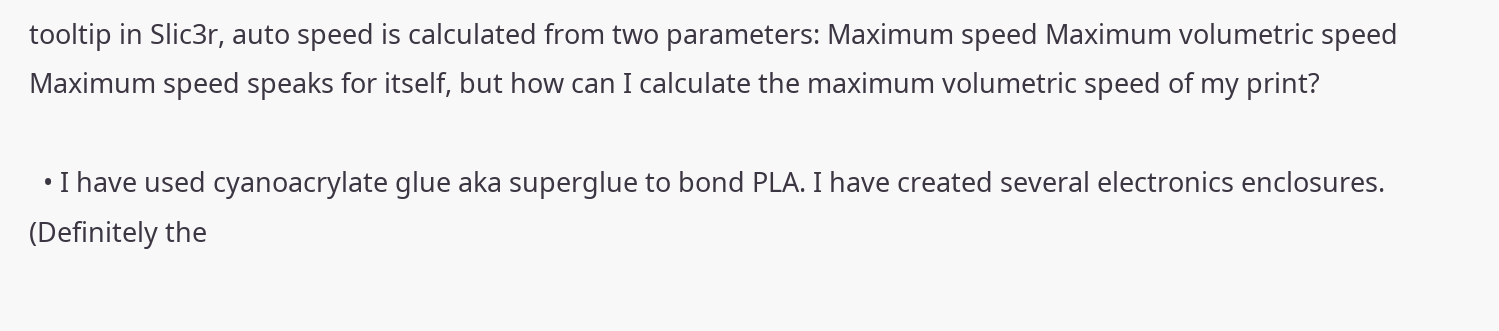tooltip in Slic3r, auto speed is calculated from two parameters: Maximum speed Maximum volumetric speed Maximum speed speaks for itself, but how can I calculate the maximum volumetric speed of my print?

  • I have used cyanoacrylate glue aka superglue to bond PLA. I have created several electronics enclosures. (Definitely the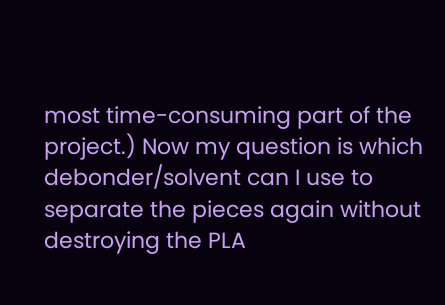most time-consuming part of the project.) Now my question is which debonder/solvent can I use to separate the pieces again without destroying the PLA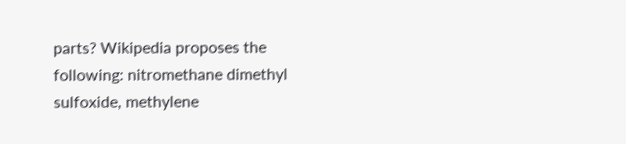parts? Wikipedia proposes the following: nitromethane dimethyl sulfoxide, methylene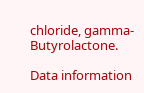chloride, gamma-Butyrolactone.

Data information